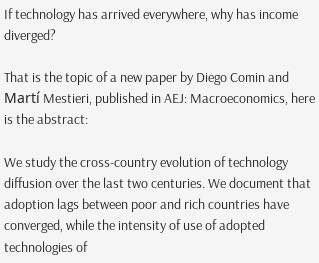If technology has arrived everywhere, why has income diverged?

That is the topic of a new paper by Diego Comin and Martí Mestieri, published in AEJ: Macroeconomics, here is the abstract:

We study the cross-country evolution of technology diffusion over the last two centuries. We document that adoption lags between poor and rich countries have converged, while the intensity of use of adopted technologies of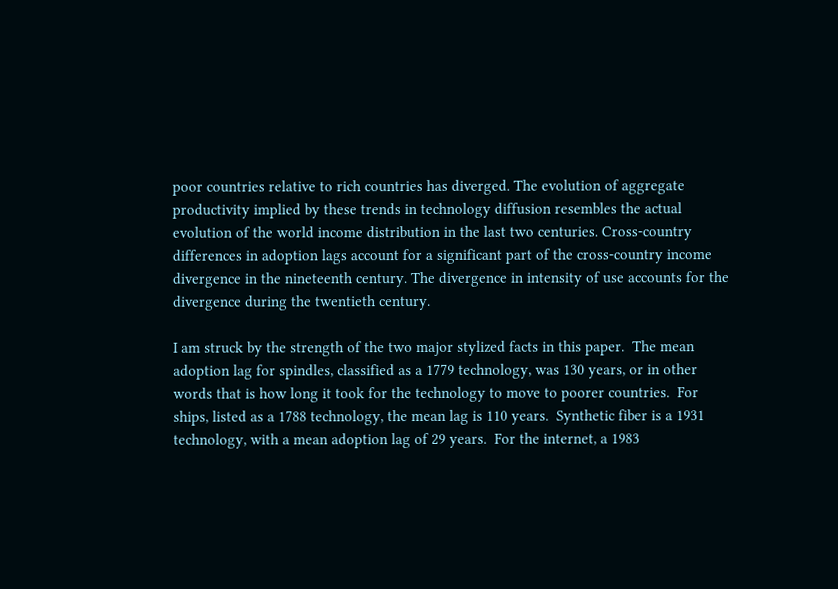poor countries relative to rich countries has diverged. The evolution of aggregate productivity implied by these trends in technology diffusion resembles the actual evolution of the world income distribution in the last two centuries. Cross-country differences in adoption lags account for a significant part of the cross-country income divergence in the nineteenth century. The divergence in intensity of use accounts for the divergence during the twentieth century.

I am struck by the strength of the two major stylized facts in this paper.  The mean adoption lag for spindles, classified as a 1779 technology, was 130 years, or in other words that is how long it took for the technology to move to poorer countries.  For ships, listed as a 1788 technology, the mean lag is 110 years.  Synthetic fiber is a 1931 technology, with a mean adoption lag of 29 years.  For the internet, a 1983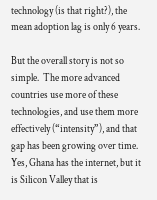technology (is that right?), the mean adoption lag is only 6 years.

But the overall story is not so simple.  The more advanced countries use more of these technologies, and use them more effectively (“intensity”), and that gap has been growing over time.  Yes, Ghana has the internet, but it is Silicon Valley that is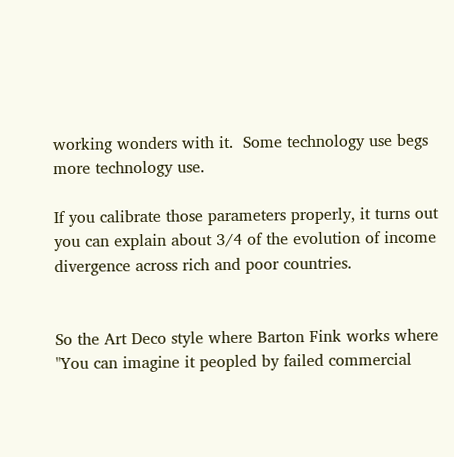working wonders with it.  Some technology use begs more technology use.

If you calibrate those parameters properly, it turns out you can explain about 3/4 of the evolution of income divergence across rich and poor countries.


So the Art Deco style where Barton Fink works where "You can imagine it peopled by failed commercial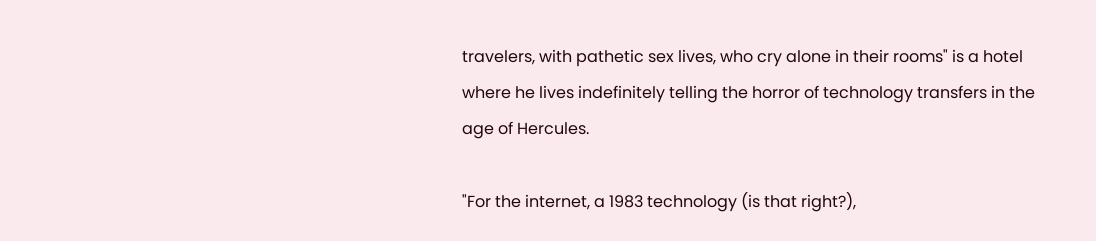travelers, with pathetic sex lives, who cry alone in their rooms" is a hotel where he lives indefinitely telling the horror of technology transfers in the age of Hercules.

"For the internet, a 1983 technology (is that right?),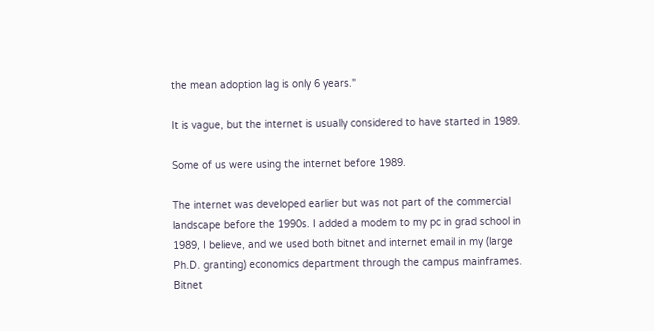the mean adoption lag is only 6 years."

It is vague, but the internet is usually considered to have started in 1989.

Some of us were using the internet before 1989.

The internet was developed earlier but was not part of the commercial landscape before the 1990s. I added a modem to my pc in grad school in 1989, I believe, and we used both bitnet and internet email in my (large Ph.D. granting) economics department through the campus mainframes. Bitnet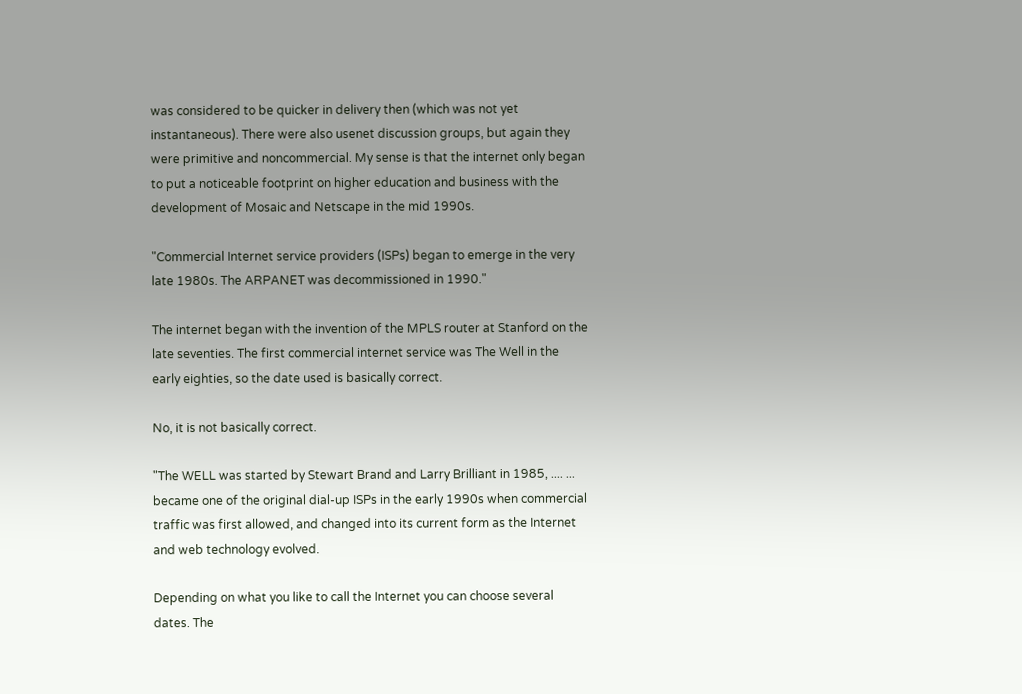was considered to be quicker in delivery then (which was not yet instantaneous). There were also usenet discussion groups, but again they were primitive and noncommercial. My sense is that the internet only began to put a noticeable footprint on higher education and business with the development of Mosaic and Netscape in the mid 1990s.

"Commercial Internet service providers (ISPs) began to emerge in the very late 1980s. The ARPANET was decommissioned in 1990."

The internet began with the invention of the MPLS router at Stanford on the late seventies. The first commercial internet service was The Well in the early eighties, so the date used is basically correct.

No, it is not basically correct.

"The WELL was started by Stewart Brand and Larry Brilliant in 1985, .... ... became one of the original dial-up ISPs in the early 1990s when commercial traffic was first allowed, and changed into its current form as the Internet and web technology evolved.

Depending on what you like to call the Internet you can choose several dates. The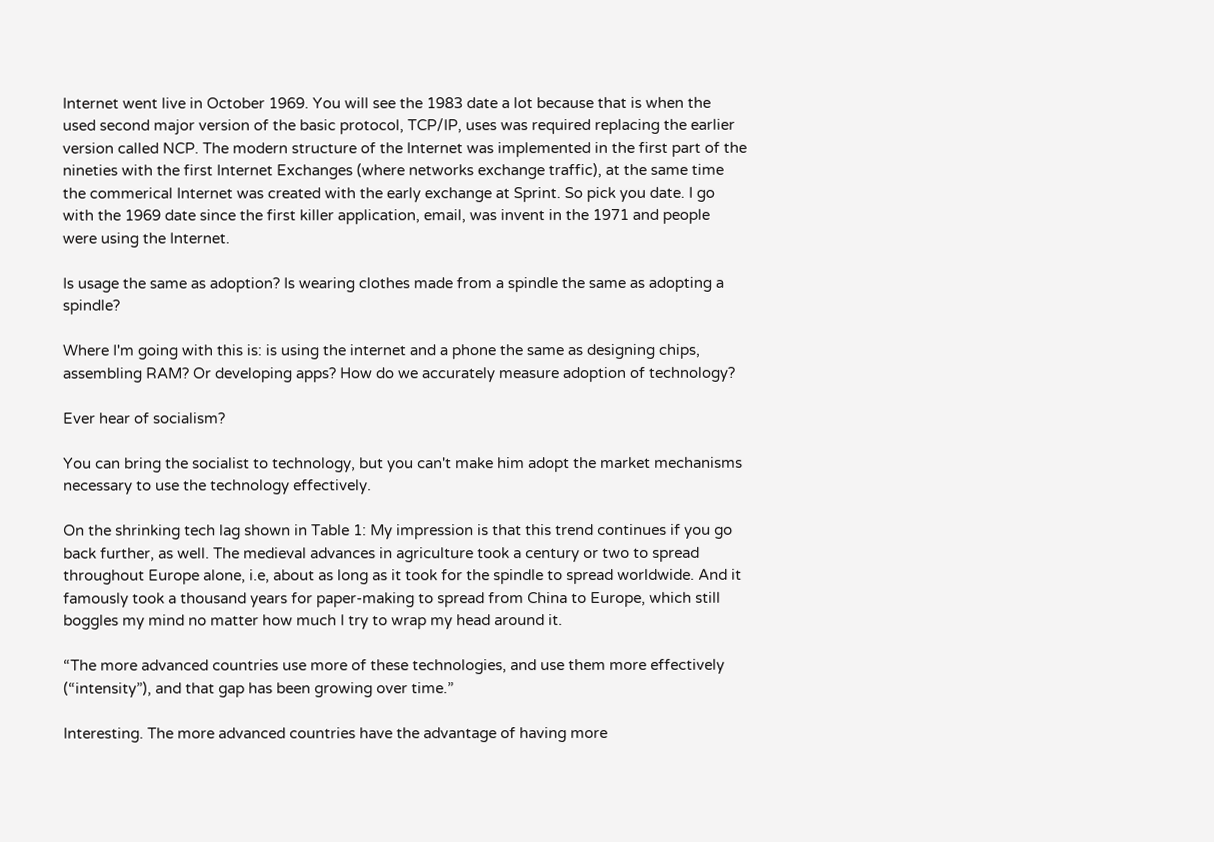Internet went live in October 1969. You will see the 1983 date a lot because that is when the used second major version of the basic protocol, TCP/IP, uses was required replacing the earlier version called NCP. The modern structure of the Internet was implemented in the first part of the nineties with the first Internet Exchanges (where networks exchange traffic), at the same time the commerical Internet was created with the early exchange at Sprint. So pick you date. I go with the 1969 date since the first killer application, email, was invent in the 1971 and people were using the Internet.

Is usage the same as adoption? Is wearing clothes made from a spindle the same as adopting a spindle?

Where I'm going with this is: is using the internet and a phone the same as designing chips, assembling RAM? Or developing apps? How do we accurately measure adoption of technology?

Ever hear of socialism?

You can bring the socialist to technology, but you can't make him adopt the market mechanisms necessary to use the technology effectively.

On the shrinking tech lag shown in Table 1: My impression is that this trend continues if you go back further, as well. The medieval advances in agriculture took a century or two to spread throughout Europe alone, i.e, about as long as it took for the spindle to spread worldwide. And it famously took a thousand years for paper-making to spread from China to Europe, which still boggles my mind no matter how much I try to wrap my head around it.

“The more advanced countries use more of these technologies, and use them more effectively (“intensity”), and that gap has been growing over time.”

Interesting. The more advanced countries have the advantage of having more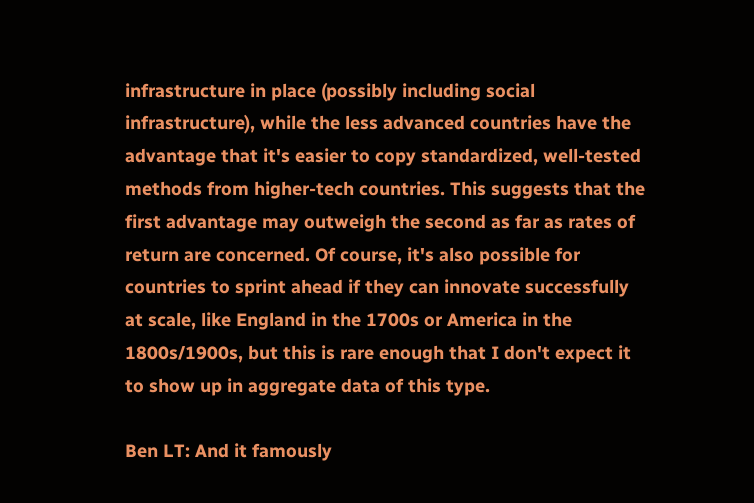infrastructure in place (possibly including social infrastructure), while the less advanced countries have the advantage that it's easier to copy standardized, well-tested methods from higher-tech countries. This suggests that the first advantage may outweigh the second as far as rates of return are concerned. Of course, it's also possible for countries to sprint ahead if they can innovate successfully at scale, like England in the 1700s or America in the 1800s/1900s, but this is rare enough that I don't expect it to show up in aggregate data of this type.

Ben LT: And it famously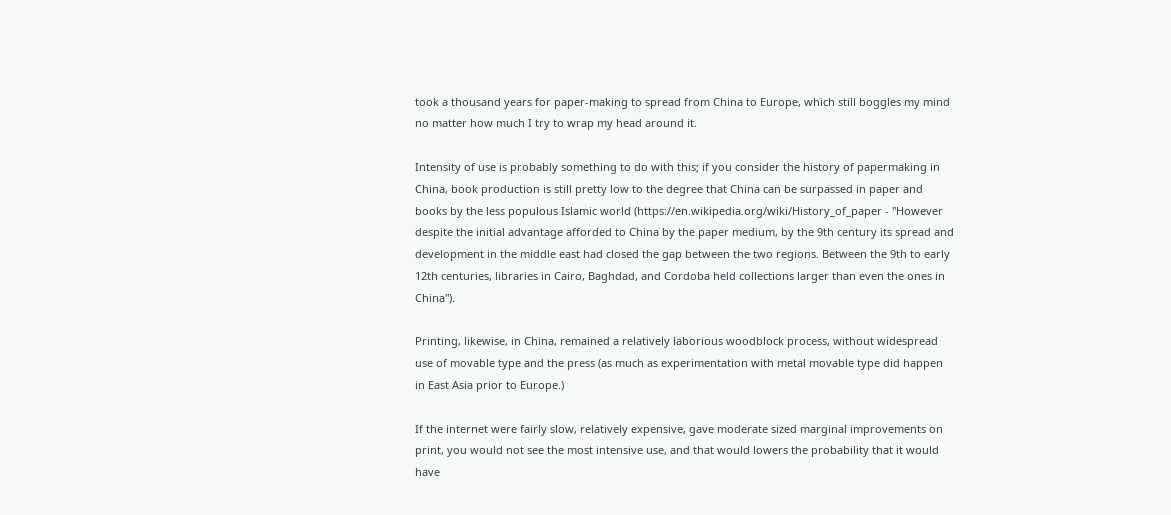took a thousand years for paper-making to spread from China to Europe, which still boggles my mind no matter how much I try to wrap my head around it.

Intensity of use is probably something to do with this; if you consider the history of papermaking in China, book production is still pretty low to the degree that China can be surpassed in paper and books by the less populous Islamic world (https://en.wikipedia.org/wiki/History_of_paper - "However despite the initial advantage afforded to China by the paper medium, by the 9th century its spread and development in the middle east had closed the gap between the two regions. Between the 9th to early 12th centuries, libraries in Cairo, Baghdad, and Cordoba held collections larger than even the ones in China").

Printing, likewise, in China, remained a relatively laborious woodblock process, without widespread use of movable type and the press (as much as experimentation with metal movable type did happen in East Asia prior to Europe.)

If the internet were fairly slow, relatively expensive, gave moderate sized marginal improvements on print, you would not see the most intensive use, and that would lowers the probability that it would have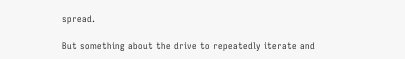spread.

But something about the drive to repeatedly iterate and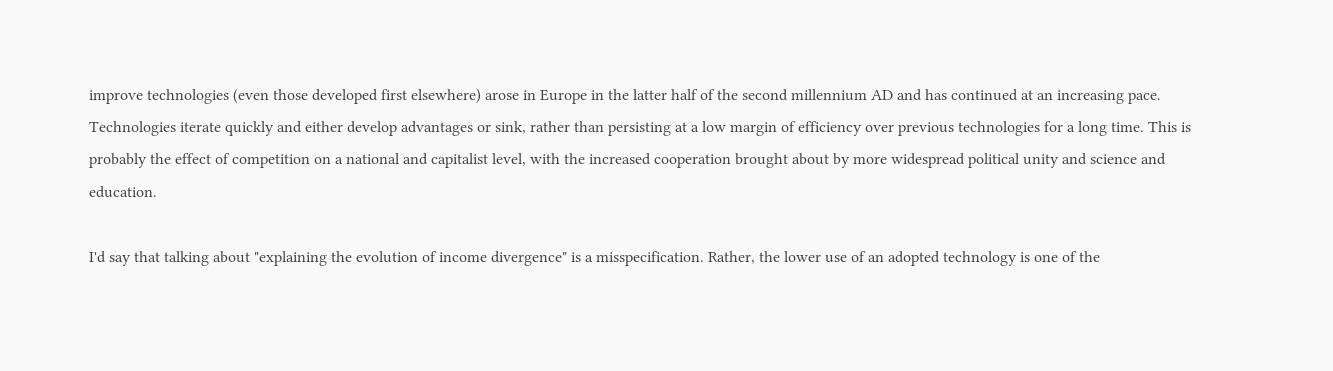improve technologies (even those developed first elsewhere) arose in Europe in the latter half of the second millennium AD and has continued at an increasing pace. Technologies iterate quickly and either develop advantages or sink, rather than persisting at a low margin of efficiency over previous technologies for a long time. This is probably the effect of competition on a national and capitalist level, with the increased cooperation brought about by more widespread political unity and science and education.

I'd say that talking about "explaining the evolution of income divergence" is a misspecification. Rather, the lower use of an adopted technology is one of the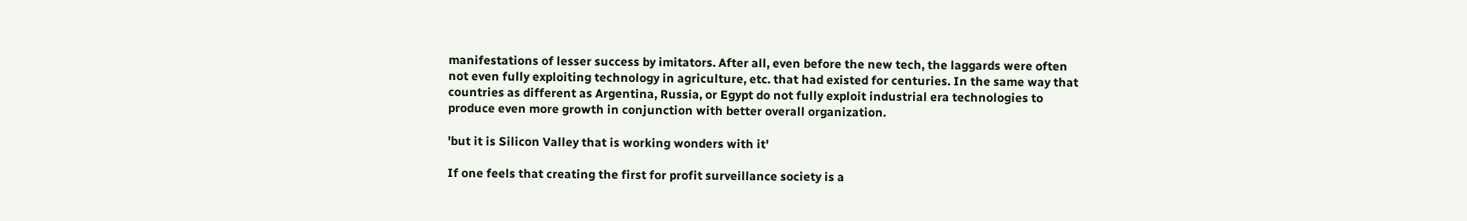manifestations of lesser success by imitators. After all, even before the new tech, the laggards were often not even fully exploiting technology in agriculture, etc. that had existed for centuries. In the same way that countries as different as Argentina, Russia, or Egypt do not fully exploit industrial era technologies to produce even more growth in conjunction with better overall organization.

'but it is Silicon Valley that is working wonders with it'

If one feels that creating the first for profit surveillance society is a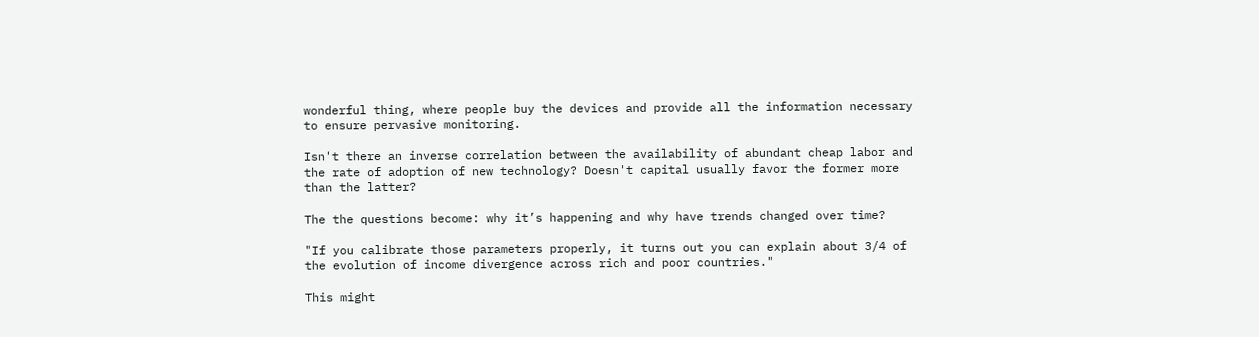wonderful thing, where people buy the devices and provide all the information necessary to ensure pervasive monitoring.

Isn't there an inverse correlation between the availability of abundant cheap labor and the rate of adoption of new technology? Doesn't capital usually favor the former more than the latter?

The the questions become: why it’s happening and why have trends changed over time?

"If you calibrate those parameters properly, it turns out you can explain about 3/4 of the evolution of income divergence across rich and poor countries."

This might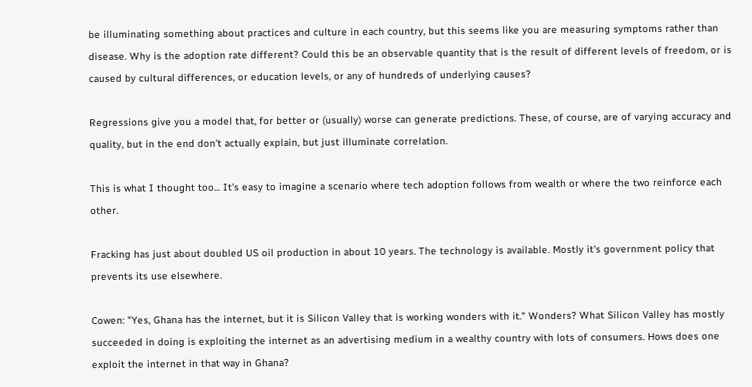be illuminating something about practices and culture in each country, but this seems like you are measuring symptoms rather than disease. Why is the adoption rate different? Could this be an observable quantity that is the result of different levels of freedom, or is caused by cultural differences, or education levels, or any of hundreds of underlying causes?

Regressions give you a model that, for better or (usually) worse can generate predictions. These, of course, are of varying accuracy and quality, but in the end don't actually explain, but just illuminate correlation.

This is what I thought too... It's easy to imagine a scenario where tech adoption follows from wealth or where the two reinforce each other.

Fracking has just about doubled US oil production in about 10 years. The technology is available. Mostly it's government policy that prevents its use elsewhere.

Cowen: "Yes, Ghana has the internet, but it is Silicon Valley that is working wonders with it." Wonders? What Silicon Valley has mostly succeeded in doing is exploiting the internet as an advertising medium in a wealthy country with lots of consumers. Hows does one exploit the internet in that way in Ghana?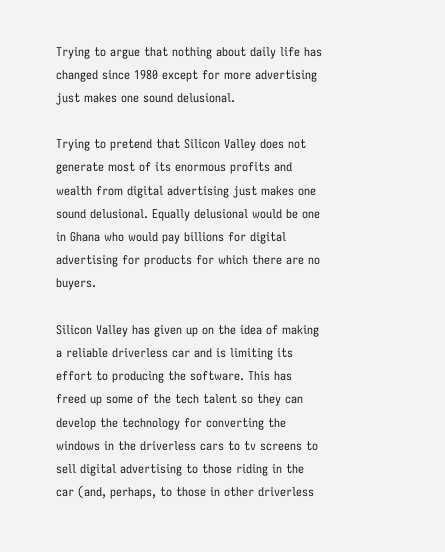Trying to argue that nothing about daily life has changed since 1980 except for more advertising just makes one sound delusional.

Trying to pretend that Silicon Valley does not generate most of its enormous profits and wealth from digital advertising just makes one sound delusional. Equally delusional would be one in Ghana who would pay billions for digital advertising for products for which there are no buyers.

Silicon Valley has given up on the idea of making a reliable driverless car and is limiting its effort to producing the software. This has freed up some of the tech talent so they can develop the technology for converting the windows in the driverless cars to tv screens to sell digital advertising to those riding in the car (and, perhaps, to those in other driverless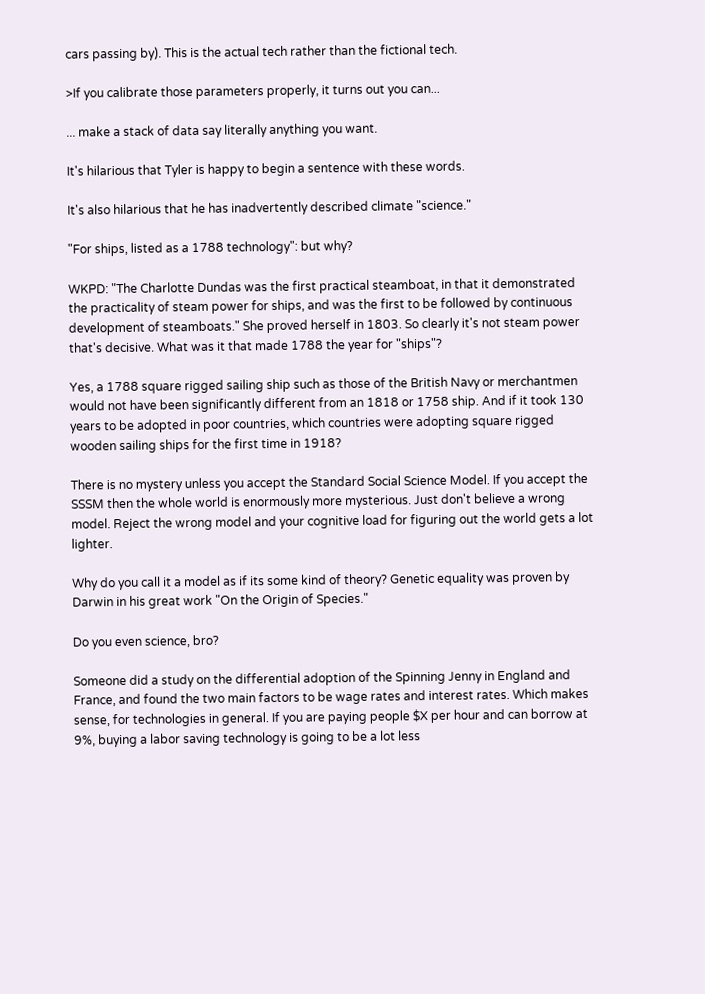cars passing by). This is the actual tech rather than the fictional tech.

>If you calibrate those parameters properly, it turns out you can...

... make a stack of data say literally anything you want.

It's hilarious that Tyler is happy to begin a sentence with these words.

It's also hilarious that he has inadvertently described climate "science."

"For ships, listed as a 1788 technology": but why?

WKPD: "The Charlotte Dundas was the first practical steamboat, in that it demonstrated the practicality of steam power for ships, and was the first to be followed by continuous development of steamboats." She proved herself in 1803. So clearly it's not steam power that's decisive. What was it that made 1788 the year for "ships"?

Yes, a 1788 square rigged sailing ship such as those of the British Navy or merchantmen would not have been significantly different from an 1818 or 1758 ship. And if it took 130 years to be adopted in poor countries, which countries were adopting square rigged wooden sailing ships for the first time in 1918?

There is no mystery unless you accept the Standard Social Science Model. If you accept the SSSM then the whole world is enormously more mysterious. Just don't believe a wrong model. Reject the wrong model and your cognitive load for figuring out the world gets a lot lighter.

Why do you call it a model as if its some kind of theory? Genetic equality was proven by Darwin in his great work "On the Origin of Species."

Do you even science, bro?

Someone did a study on the differential adoption of the Spinning Jenny in England and France, and found the two main factors to be wage rates and interest rates. Which makes sense, for technologies in general. If you are paying people $X per hour and can borrow at 9%, buying a labor saving technology is going to be a lot less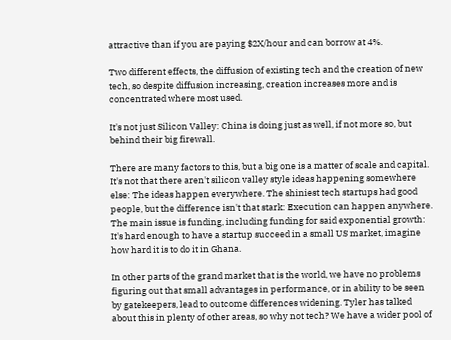attractive than if you are paying $2X/hour and can borrow at 4%.

Two different effects, the diffusion of existing tech and the creation of new tech, so despite diffusion increasing, creation increases more and is concentrated where most used.

It's not just Silicon Valley: China is doing just as well, if not more so, but behind their big firewall.

There are many factors to this, but a big one is a matter of scale and capital. It's not that there aren't silicon valley style ideas happening somewhere else: The ideas happen everywhere. The shiniest tech startups had good people, but the difference isn't that stark: Execution can happen anywhere. The main issue is funding, including funding for said exponential growth: It's hard enough to have a startup succeed in a small US market, imagine how hard it is to do it in Ghana.

In other parts of the grand market that is the world, we have no problems figuring out that small advantages in performance, or in ability to be seen by gatekeepers, lead to outcome differences widening. Tyler has talked about this in plenty of other areas, so why not tech? We have a wider pool of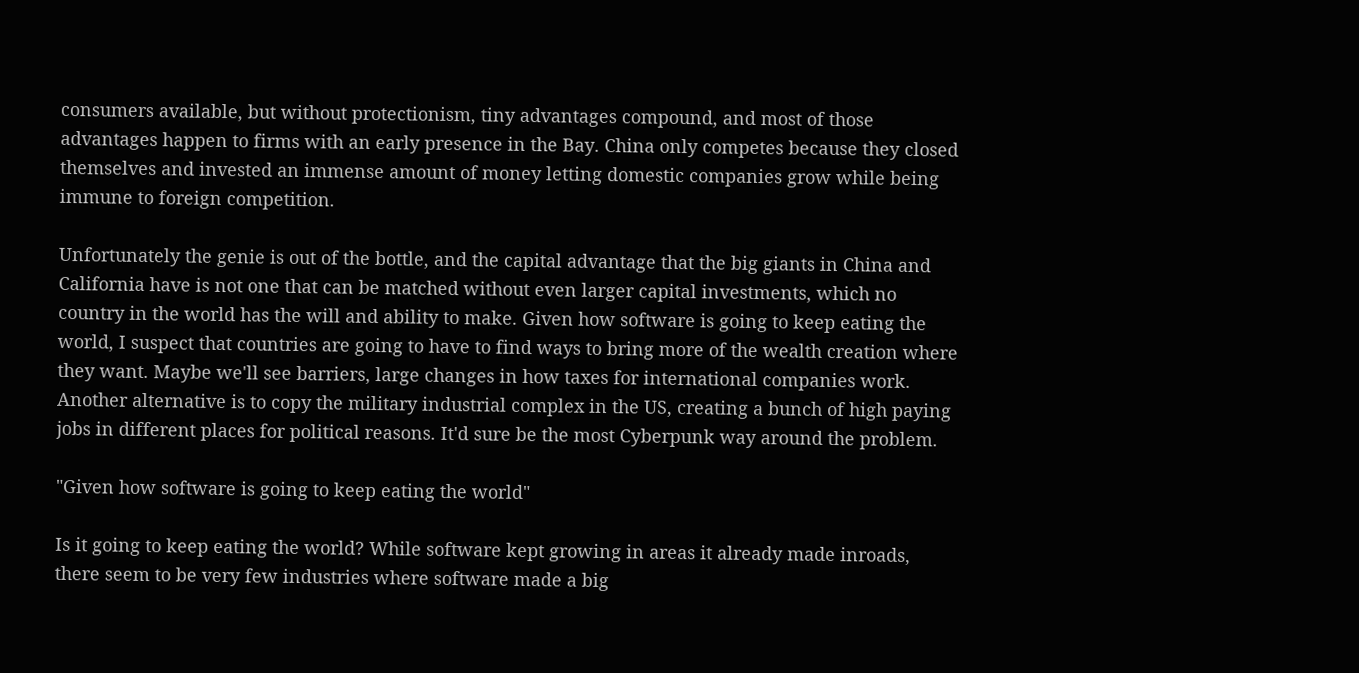consumers available, but without protectionism, tiny advantages compound, and most of those advantages happen to firms with an early presence in the Bay. China only competes because they closed themselves and invested an immense amount of money letting domestic companies grow while being immune to foreign competition.

Unfortunately the genie is out of the bottle, and the capital advantage that the big giants in China and California have is not one that can be matched without even larger capital investments, which no country in the world has the will and ability to make. Given how software is going to keep eating the world, I suspect that countries are going to have to find ways to bring more of the wealth creation where they want. Maybe we'll see barriers, large changes in how taxes for international companies work. Another alternative is to copy the military industrial complex in the US, creating a bunch of high paying jobs in different places for political reasons. It'd sure be the most Cyberpunk way around the problem.

"Given how software is going to keep eating the world"

Is it going to keep eating the world? While software kept growing in areas it already made inroads, there seem to be very few industries where software made a big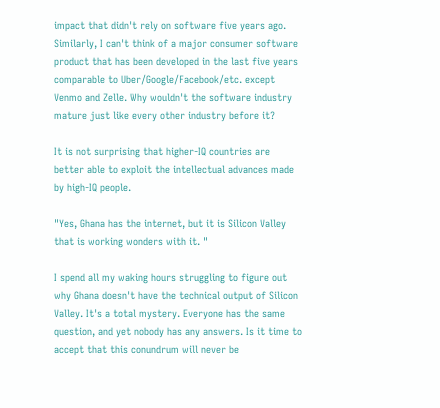impact that didn't rely on software five years ago. Similarly, I can't think of a major consumer software product that has been developed in the last five years comparable to Uber/Google/Facebook/etc. except Venmo and Zelle. Why wouldn't the software industry mature just like every other industry before it?

It is not surprising that higher-IQ countries are better able to exploit the intellectual advances made by high-IQ people.

"Yes, Ghana has the internet, but it is Silicon Valley that is working wonders with it. "

I spend all my waking hours struggling to figure out why Ghana doesn't have the technical output of Silicon Valley. It's a total mystery. Everyone has the same question, and yet nobody has any answers. Is it time to accept that this conundrum will never be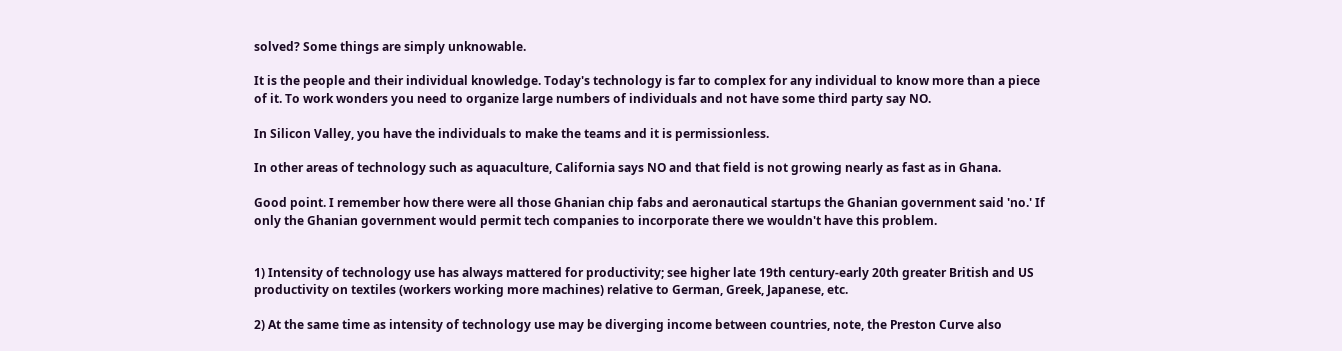solved? Some things are simply unknowable.

It is the people and their individual knowledge. Today's technology is far to complex for any individual to know more than a piece of it. To work wonders you need to organize large numbers of individuals and not have some third party say NO.

In Silicon Valley, you have the individuals to make the teams and it is permissionless.

In other areas of technology such as aquaculture, California says NO and that field is not growing nearly as fast as in Ghana.

Good point. I remember how there were all those Ghanian chip fabs and aeronautical startups the Ghanian government said 'no.' If only the Ghanian government would permit tech companies to incorporate there we wouldn't have this problem.


1) Intensity of technology use has always mattered for productivity; see higher late 19th century-early 20th greater British and US productivity on textiles (workers working more machines) relative to German, Greek, Japanese, etc.

2) At the same time as intensity of technology use may be diverging income between countries, note, the Preston Curve also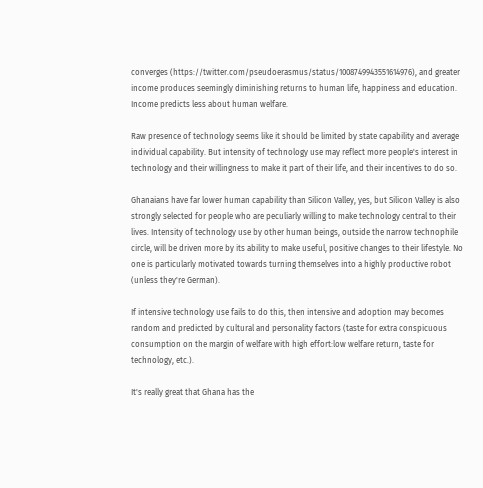converges (https://twitter.com/pseudoerasmus/status/1008749943551614976), and greater income produces seemingly diminishing returns to human life, happiness and education. Income predicts less about human welfare.

Raw presence of technology seems like it should be limited by state capability and average individual capability. But intensity of technology use may reflect more people's interest in technology and their willingness to make it part of their life, and their incentives to do so.

Ghanaians have far lower human capability than Silicon Valley, yes, but Silicon Valley is also strongly selected for people who are peculiarly willing to make technology central to their lives. Intensity of technology use by other human beings, outside the narrow technophile circle, will be driven more by its ability to make useful, positive changes to their lifestyle. No one is particularly motivated towards turning themselves into a highly productive robot (unless they're German).

If intensive technology use fails to do this, then intensive and adoption may becomes random and predicted by cultural and personality factors (taste for extra conspicuous consumption on the margin of welfare with high effort:low welfare return, taste for technology, etc.).

It's really great that Ghana has the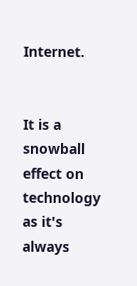Internet.


It is a snowball effect on technology as it's always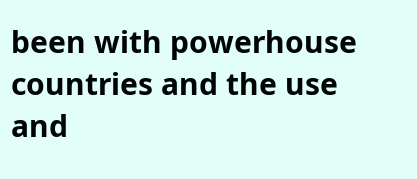been with powerhouse countries and the use and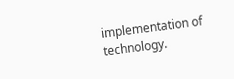implementation of technology.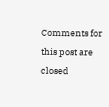Comments for this post are closed